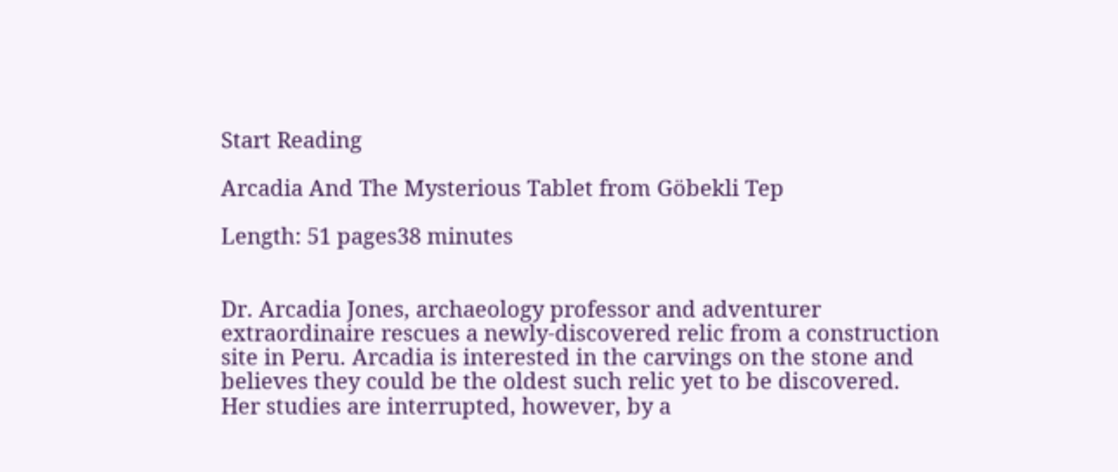Start Reading

Arcadia And The Mysterious Tablet from Göbekli Tep

Length: 51 pages38 minutes


Dr. Arcadia Jones, archaeology professor and adventurer extraordinaire rescues a newly-discovered relic from a construction site in Peru. Arcadia is interested in the carvings on the stone and believes they could be the oldest such relic yet to be discovered. Her studies are interrupted, however, by a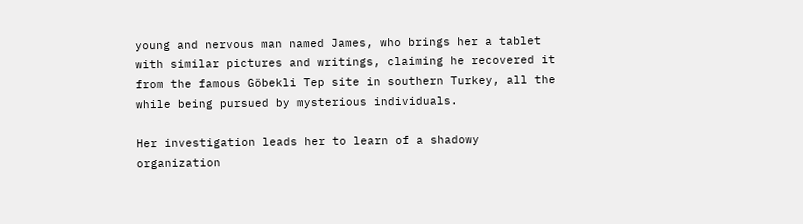young and nervous man named James, who brings her a tablet with similar pictures and writings, claiming he recovered it from the famous Göbekli Tep site in southern Turkey, all the while being pursued by mysterious individuals.

Her investigation leads her to learn of a shadowy organization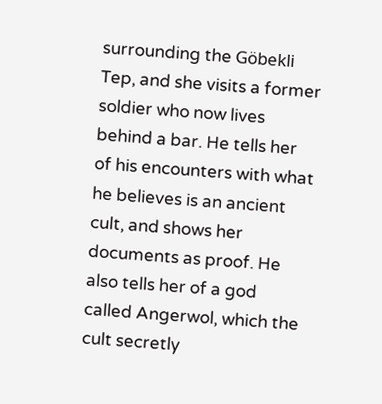surrounding the Göbekli Tep, and she visits a former soldier who now lives behind a bar. He tells her of his encounters with what he believes is an ancient cult, and shows her documents as proof. He also tells her of a god called Angerwol, which the cult secretly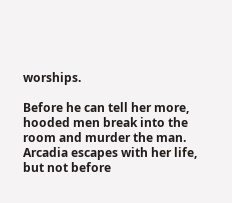worships.

Before he can tell her more, hooded men break into the room and murder the man. Arcadia escapes with her life, but not before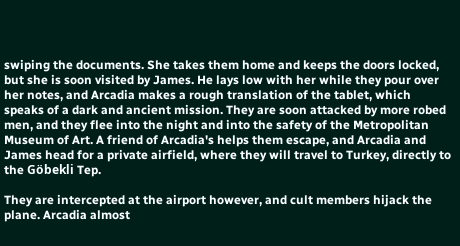swiping the documents. She takes them home and keeps the doors locked, but she is soon visited by James. He lays low with her while they pour over her notes, and Arcadia makes a rough translation of the tablet, which speaks of a dark and ancient mission. They are soon attacked by more robed men, and they flee into the night and into the safety of the Metropolitan Museum of Art. A friend of Arcadia's helps them escape, and Arcadia and James head for a private airfield, where they will travel to Turkey, directly to the Göbekli Tep.

They are intercepted at the airport however, and cult members hijack the plane. Arcadia almost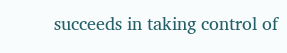succeeds in taking control of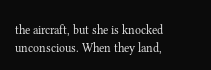the aircraft, but she is knocked unconscious. When they land,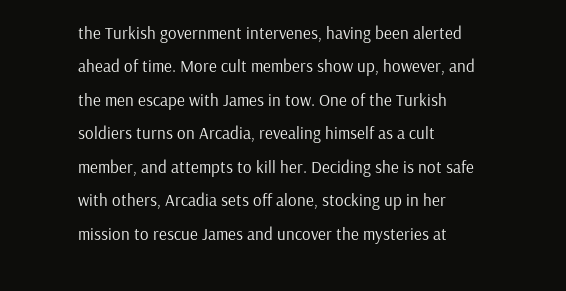the Turkish government intervenes, having been alerted ahead of time. More cult members show up, however, and the men escape with James in tow. One of the Turkish soldiers turns on Arcadia, revealing himself as a cult member, and attempts to kill her. Deciding she is not safe with others, Arcadia sets off alone, stocking up in her mission to rescue James and uncover the mysteries at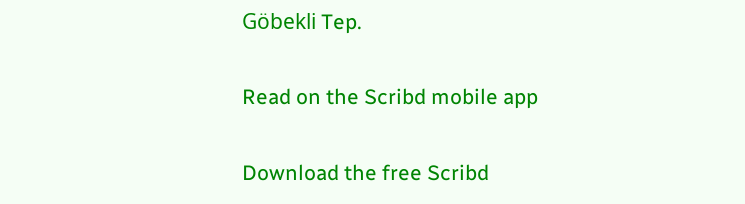Göbekli Tep.

Read on the Scribd mobile app

Download the free Scribd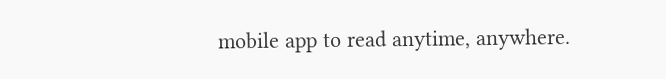mobile app to read anytime, anywhere.